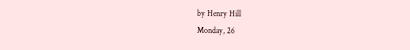by Henry Hill
Monday, 26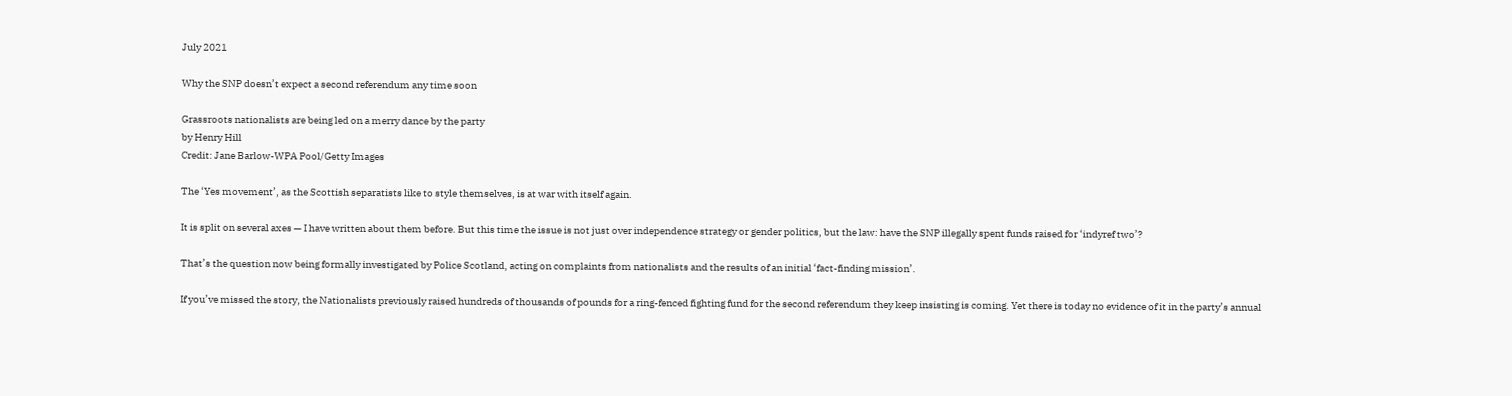July 2021

Why the SNP doesn’t expect a second referendum any time soon

Grassroots nationalists are being led on a merry dance by the party
by Henry Hill
Credit: Jane Barlow-WPA Pool/Getty Images

The ‘Yes movement’, as the Scottish separatists like to style themselves, is at war with itself again.

It is split on several axes — I have written about them before. But this time the issue is not just over independence strategy or gender politics, but the law: have the SNP illegally spent funds raised for ‘indyref two’?

That’s the question now being formally investigated by Police Scotland, acting on complaints from nationalists and the results of an initial ‘fact-finding mission’.

If you’ve missed the story, the Nationalists previously raised hundreds of thousands of pounds for a ring-fenced fighting fund for the second referendum they keep insisting is coming. Yet there is today no evidence of it in the party’s annual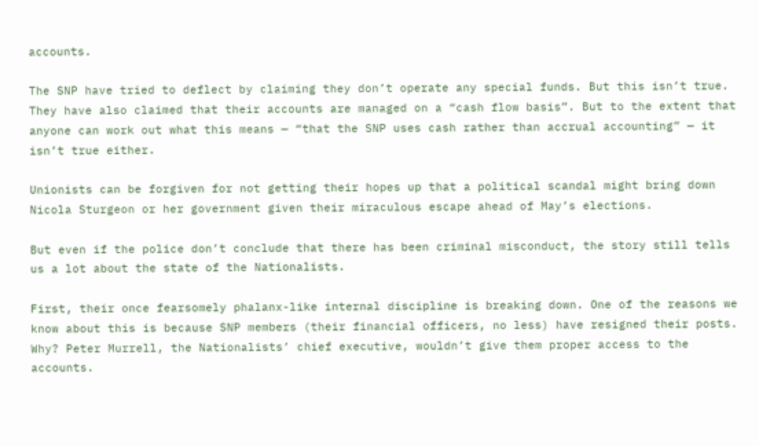accounts.

The SNP have tried to deflect by claiming they don’t operate any special funds. But this isn’t true. They have also claimed that their accounts are managed on a “cash flow basis”. But to the extent that anyone can work out what this means — “that the SNP uses cash rather than accrual accounting” — it isn’t true either.

Unionists can be forgiven for not getting their hopes up that a political scandal might bring down Nicola Sturgeon or her government given their miraculous escape ahead of May’s elections.

But even if the police don’t conclude that there has been criminal misconduct, the story still tells us a lot about the state of the Nationalists.

First, their once fearsomely phalanx-like internal discipline is breaking down. One of the reasons we know about this is because SNP members (their financial officers, no less) have resigned their posts. Why? Peter Murrell, the Nationalists’ chief executive, wouldn’t give them proper access to the accounts.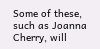Some of these, such as Joanna Cherry, will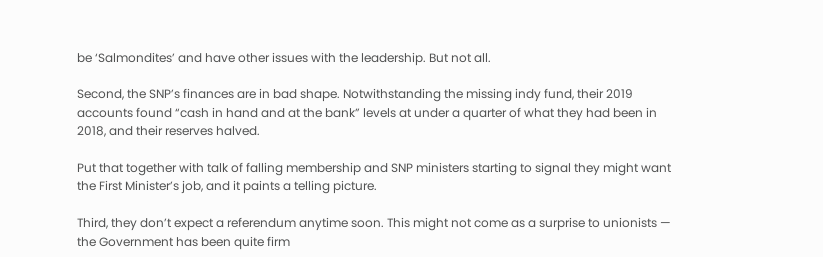be ‘Salmondites’ and have other issues with the leadership. But not all.

Second, the SNP’s finances are in bad shape. Notwithstanding the missing indy fund, their 2019 accounts found “cash in hand and at the bank” levels at under a quarter of what they had been in 2018, and their reserves halved.

Put that together with talk of falling membership and SNP ministers starting to signal they might want the First Minister’s job, and it paints a telling picture.

Third, they don’t expect a referendum anytime soon. This might not come as a surprise to unionists — the Government has been quite firm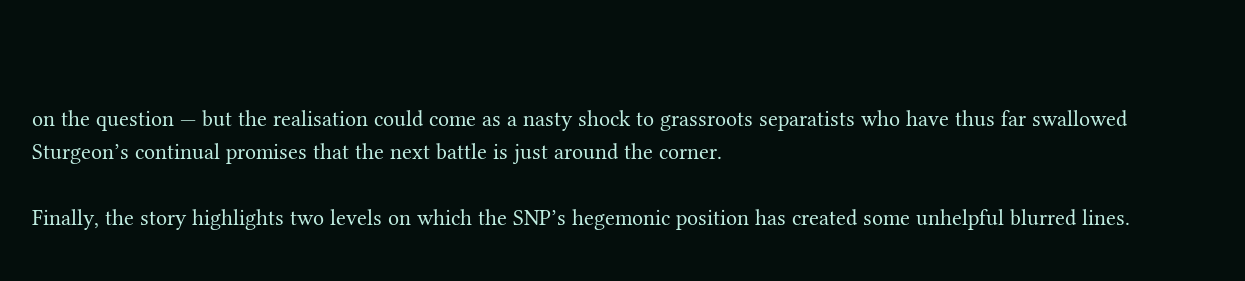on the question — but the realisation could come as a nasty shock to grassroots separatists who have thus far swallowed Sturgeon’s continual promises that the next battle is just around the corner.

Finally, the story highlights two levels on which the SNP’s hegemonic position has created some unhelpful blurred lines.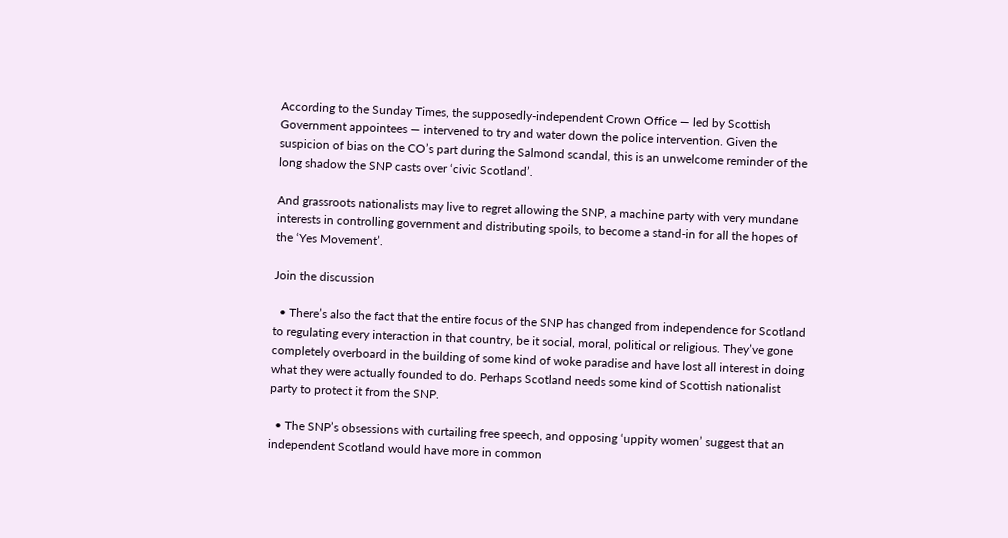According to the Sunday Times, the supposedly-independent Crown Office — led by Scottish Government appointees — intervened to try and water down the police intervention. Given the suspicion of bias on the CO’s part during the Salmond scandal, this is an unwelcome reminder of the long shadow the SNP casts over ‘civic Scotland’.

And grassroots nationalists may live to regret allowing the SNP, a machine party with very mundane interests in controlling government and distributing spoils, to become a stand-in for all the hopes of the ‘Yes Movement’.

Join the discussion

  • There’s also the fact that the entire focus of the SNP has changed from independence for Scotland to regulating every interaction in that country, be it social, moral, political or religious. They’ve gone completely overboard in the building of some kind of woke paradise and have lost all interest in doing what they were actually founded to do. Perhaps Scotland needs some kind of Scottish nationalist party to protect it from the SNP.

  • The SNP’s obsessions with curtailing free speech, and opposing ‘uppity women’ suggest that an independent Scotland would have more in common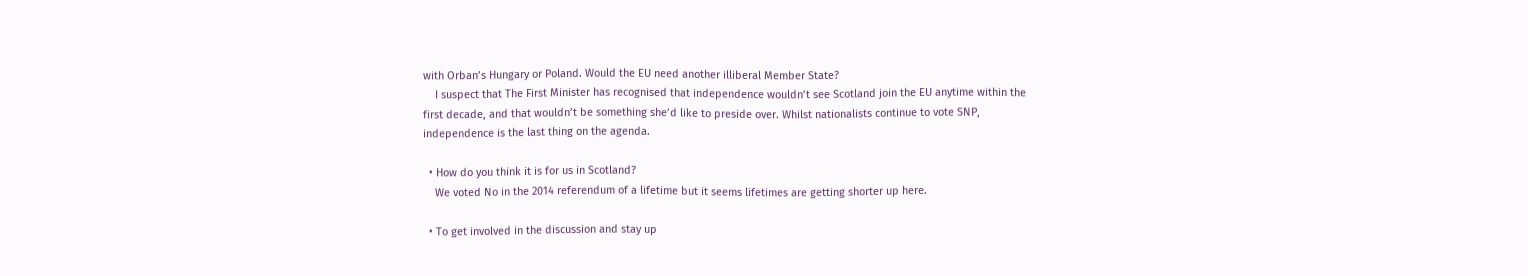with Orban’s Hungary or Poland. Would the EU need another illiberal Member State?
    I suspect that The First Minister has recognised that independence wouldn’t see Scotland join the EU anytime within the first decade, and that wouldn’t be something she’d like to preside over. Whilst nationalists continue to vote SNP, independence is the last thing on the agenda.

  • How do you think it is for us in Scotland?
    We voted No in the 2014 referendum of a lifetime but it seems lifetimes are getting shorter up here.

  • To get involved in the discussion and stay up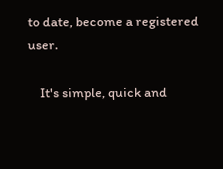to date, become a registered user.

    It's simple, quick and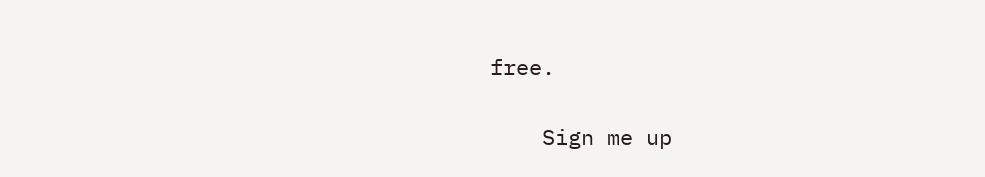free.

    Sign me up